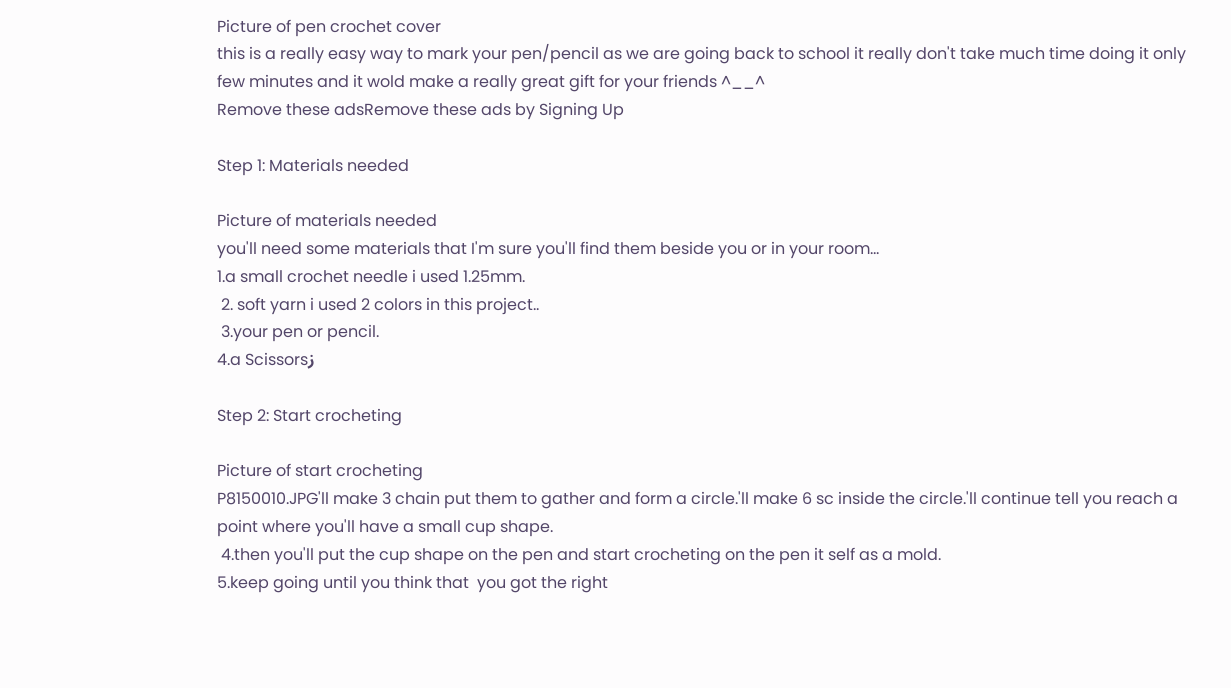Picture of pen crochet cover
this is a really easy way to mark your pen/pencil as we are going back to school it really don't take much time doing it only few minutes and it wold make a really great gift for your friends ^__^
Remove these adsRemove these ads by Signing Up

Step 1: Materials needed

Picture of materials needed
you'll need some materials that I'm sure you'll find them beside you or in your room...
1.a small crochet needle i used 1.25mm.
 2. soft yarn i used 2 colors in this project..
 3.your pen or pencil.
4.a Scissorsز

Step 2: Start crocheting

Picture of start crocheting
P8150010.JPG'll make 3 chain put them to gather and form a circle.'ll make 6 sc inside the circle.'ll continue tell you reach a point where you'll have a small cup shape.
 4.then you'll put the cup shape on the pen and start crocheting on the pen it self as a mold.
5.keep going until you think that  you got the right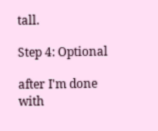tall.

Step 4: Optional

after I'm done with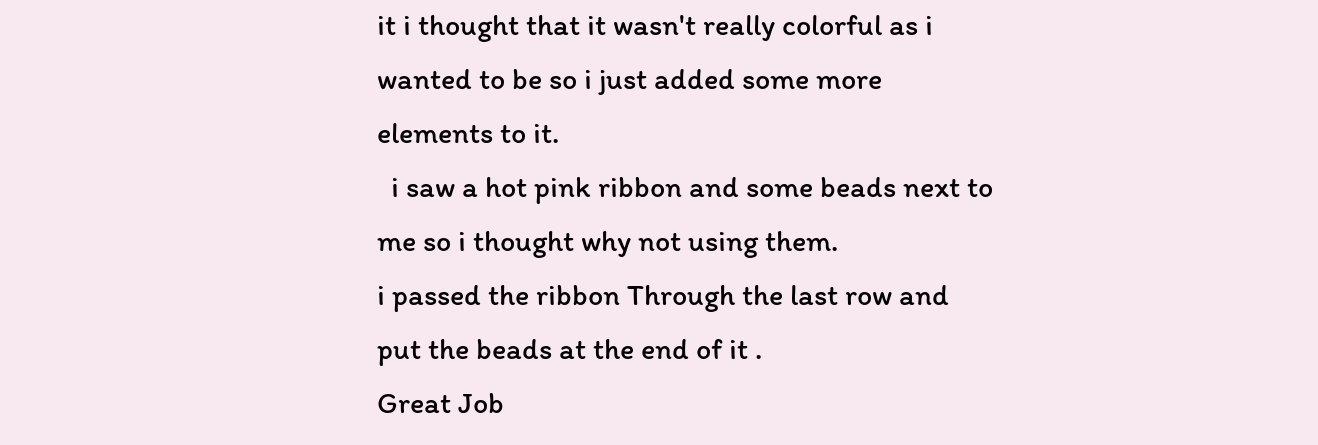it i thought that it wasn't really colorful as i wanted to be so i just added some more elements to it.
  i saw a hot pink ribbon and some beads next to me so i thought why not using them.
i passed the ribbon Through the last row and put the beads at the end of it .
Great Job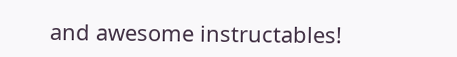and awesome instructables!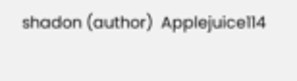shadon (author)  Applejuice114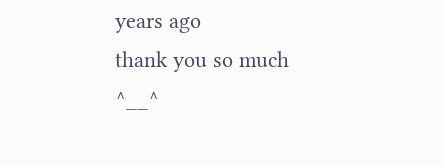years ago
thank you so much ^__^